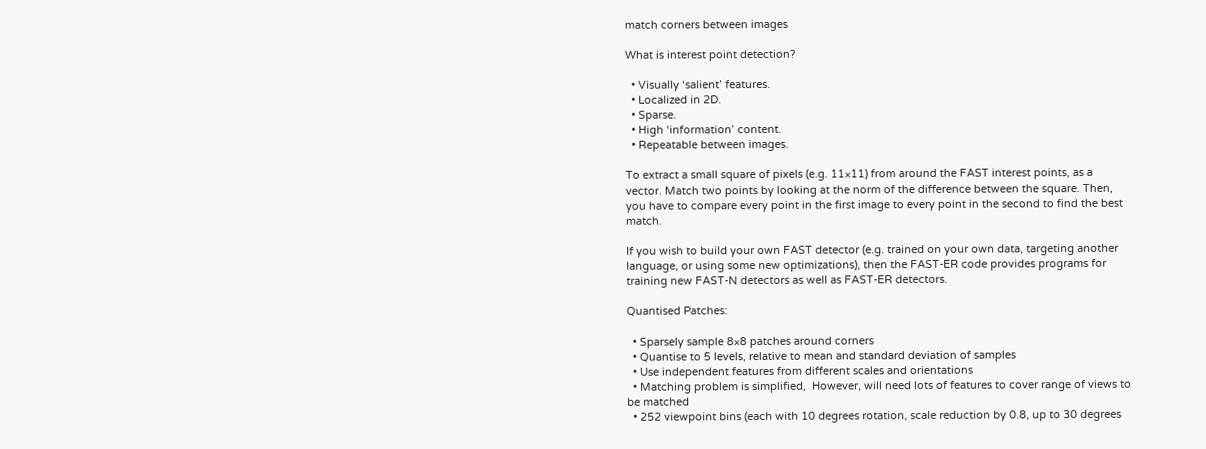match corners between images

What is interest point detection?

  • Visually ‘salient’ features.
  • Localized in 2D.
  • Sparse.
  • High ‘information’ content.
  • Repeatable between images.

To extract a small square of pixels (e.g. 11×11) from around the FAST interest points, as a vector. Match two points by looking at the norm of the difference between the square. Then, you have to compare every point in the first image to every point in the second to find the best match.

If you wish to build your own FAST detector (e.g. trained on your own data, targeting another language, or using some new optimizations), then the FAST-ER code provides programs for training new FAST-N detectors as well as FAST-ER detectors.

Quantised Patches:

  • Sparsely sample 8×8 patches around corners
  • Quantise to 5 levels, relative to mean and standard deviation of samples
  • Use independent features from different scales and orientations
  • Matching problem is simplified,  However, will need lots of features to cover range of views to be matched
  • 252 viewpoint bins (each with 10 degrees rotation, scale reduction by 0.8, up to 30 degrees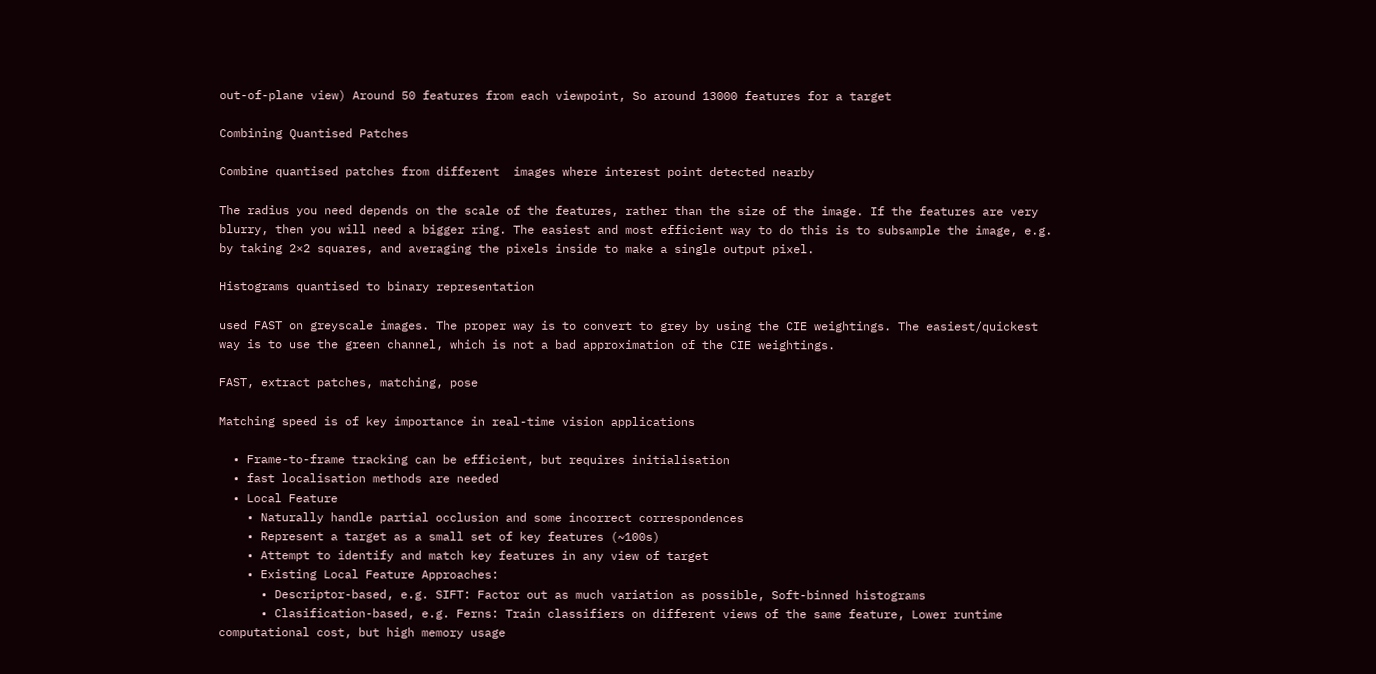out-of-plane view) Around 50 features from each viewpoint, So around 13000 features for a target

Combining Quantised Patches

Combine quantised patches from different  images where interest point detected nearby

The radius you need depends on the scale of the features, rather than the size of the image. If the features are very blurry, then you will need a bigger ring. The easiest and most efficient way to do this is to subsample the image, e.g. by taking 2×2 squares, and averaging the pixels inside to make a single output pixel.

Histograms quantised to binary representation

used FAST on greyscale images. The proper way is to convert to grey by using the CIE weightings. The easiest/quickest way is to use the green channel, which is not a bad approximation of the CIE weightings.

FAST, extract patches, matching, pose

Matching speed is of key importance in real-time vision applications

  • Frame-to-frame tracking can be efficient, but requires initialisation
  • fast localisation methods are needed
  • Local Feature
    • Naturally handle partial occlusion and some incorrect correspondences
    • Represent a target as a small set of key features (~100s)
    • Attempt to identify and match key features in any view of target
    • Existing Local Feature Approaches:
      • Descriptor-based, e.g. SIFT: Factor out as much variation as possible, Soft-binned histograms
      • Clasification-based, e.g. Ferns: Train classifiers on different views of the same feature, Lower runtime computational cost, but high memory usage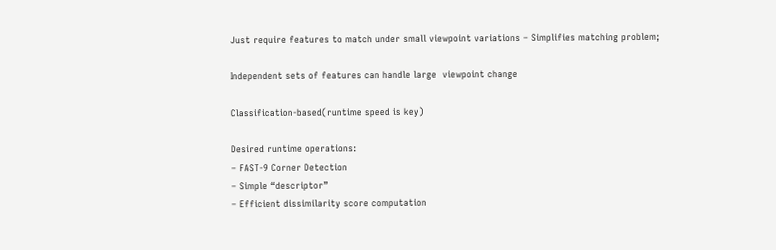Just require features to match under small viewpoint variations – Simplifies matching problem;

Independent sets of features can handle large  viewpoint change

Classification-based(runtime speed is key)

Desired runtime operations:
– FAST-9 Corner Detection
– Simple “descriptor”
– Efficient dissimilarity score computation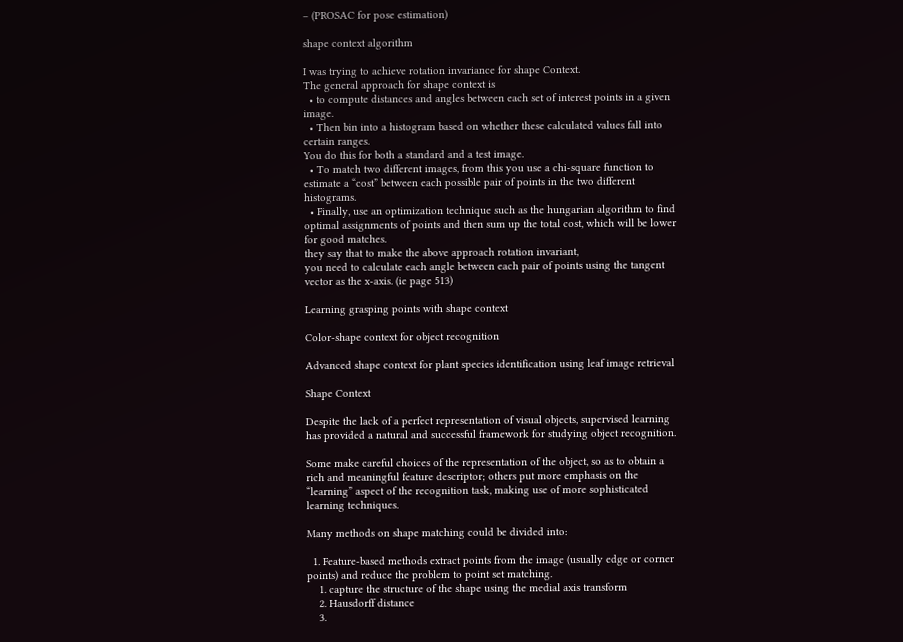– (PROSAC for pose estimation)

shape context algorithm

I was trying to achieve rotation invariance for shape Context.
The general approach for shape context is
  • to compute distances and angles between each set of interest points in a given image.
  • Then bin into a histogram based on whether these calculated values fall into certain ranges.
You do this for both a standard and a test image.
  • To match two different images, from this you use a chi-square function to estimate a “cost” between each possible pair of points in the two different histograms.
  • Finally, use an optimization technique such as the hungarian algorithm to find optimal assignments of points and then sum up the total cost, which will be lower for good matches.
they say that to make the above approach rotation invariant,
you need to calculate each angle between each pair of points using the tangent vector as the x-axis. (ie page 513)

Learning grasping points with shape context

Color-shape context for object recognition

Advanced shape context for plant species identification using leaf image retrieval

Shape Context

Despite the lack of a perfect representation of visual objects, supervised learning has provided a natural and successful framework for studying object recognition.

Some make careful choices of the representation of the object, so as to obtain a rich and meaningful feature descriptor; others put more emphasis on the “learning” aspect of the recognition task, making use of more sophisticated learning techniques.

Many methods on shape matching could be divided into:

  1. Feature-based methods extract points from the image (usually edge or corner points) and reduce the problem to point set matching.
    1. capture the structure of the shape using the medial axis transform
    2. Hausdorff distance
    3.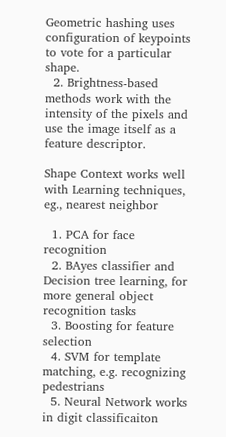Geometric hashing uses configuration of keypoints to vote for a particular shape.
  2. Brightness-based methods work with the intensity of the pixels and use the image itself as a feature descriptor.

Shape Context works well with Learning techniques, eg., nearest neighbor

  1. PCA for face recognition
  2. BAyes classifier and Decision tree learning, for more general object recognition tasks
  3. Boosting for feature selection
  4. SVM for template matching, e.g. recognizing pedestrians
  5. Neural Network works in digit classificaiton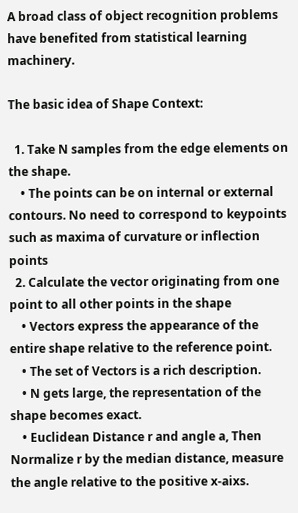A broad class of object recognition problems have benefited from statistical learning machinery.

The basic idea of Shape Context:

  1. Take N samples from the edge elements on the shape.
    • The points can be on internal or external contours. No need to correspond to keypoints such as maxima of curvature or inflection points
  2. Calculate the vector originating from one point to all other points in the shape
    • Vectors express the appearance of the entire shape relative to the reference point.
    • The set of Vectors is a rich description.
    • N gets large, the representation of the shape becomes exact.
    • Euclidean Distance r and angle a, Then Normalize r by the median distance, measure the angle relative to the positive x-aixs.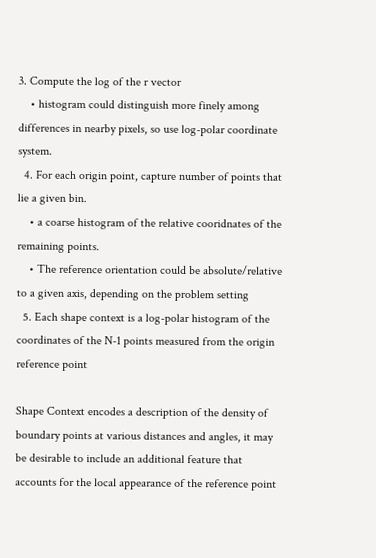3. Compute the log of the r vector
    • histogram could distinguish more finely among differences in nearby pixels, so use log-polar coordinate system.
  4. For each origin point, capture number of points that lie a given bin.
    • a coarse histogram of the relative cooridnates of the remaining points.
    • The reference orientation could be absolute/relative to a given axis, depending on the problem setting
  5. Each shape context is a log-polar histogram of the coordinates of the N-1 points measured from the origin reference point

Shape Context encodes a description of the density of boundary points at various distances and angles, it may be desirable to include an additional feature that accounts for the local appearance of the reference point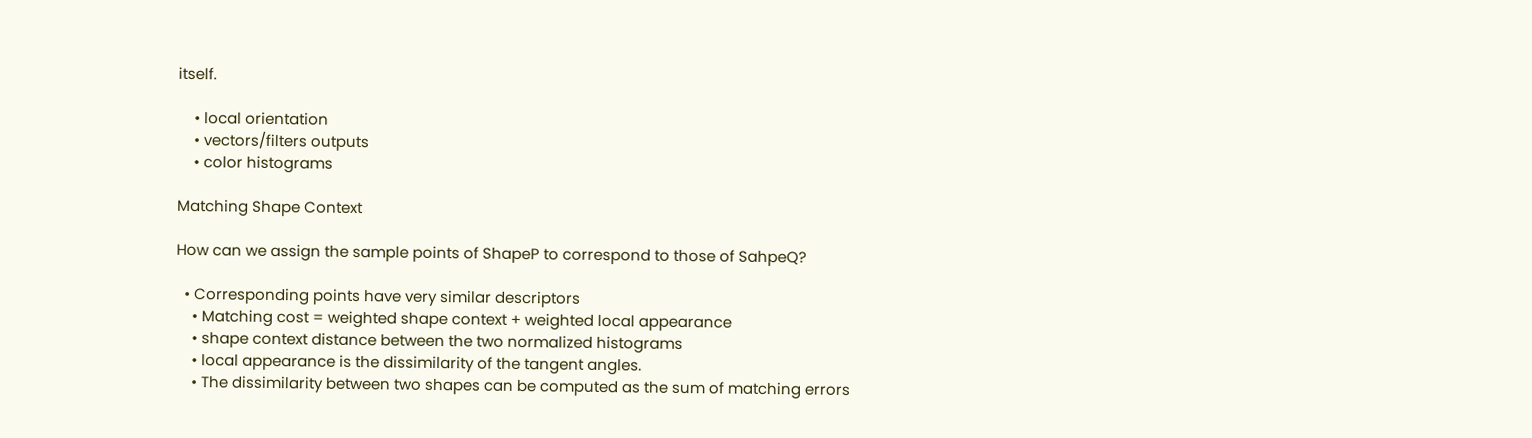itself.

    • local orientation
    • vectors/filters outputs
    • color histograms

Matching Shape Context

How can we assign the sample points of ShapeP to correspond to those of SahpeQ?

  • Corresponding points have very similar descriptors
    • Matching cost = weighted shape context + weighted local appearance
    • shape context distance between the two normalized histograms
    • local appearance is the dissimilarity of the tangent angles.
    • The dissimilarity between two shapes can be computed as the sum of matching errors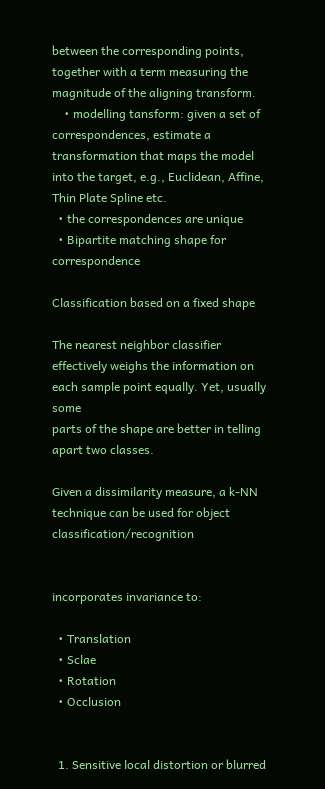between the corresponding points, together with a term measuring the magnitude of the aligning transform.
    • modelling tansform: given a set of correspondences, estimate a transformation that maps the model into the target, e.g., Euclidean, Affine, Thin Plate Spline etc.
  • the correspondences are unique
  • Bipartite matching shape for correspondence

Classification based on a fixed shape

The nearest neighbor classifier effectively weighs the information on each sample point equally. Yet, usually some
parts of the shape are better in telling apart two classes.

Given a dissimilarity measure, a k-NN technique can be used for object classification/recognition


incorporates invariance to:

  • Translation
  • Sclae
  • Rotation
  • Occlusion


  1. Sensitive local distortion or blurred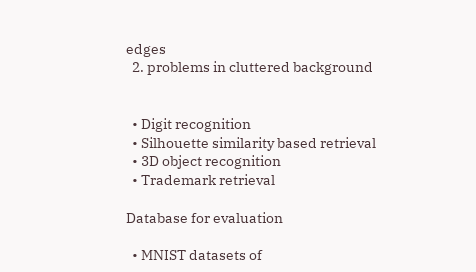edges
  2. problems in cluttered background


  • Digit recognition
  • Silhouette similarity based retrieval
  • 3D object recognition
  • Trademark retrieval

Database for evaluation

  • MNIST datasets of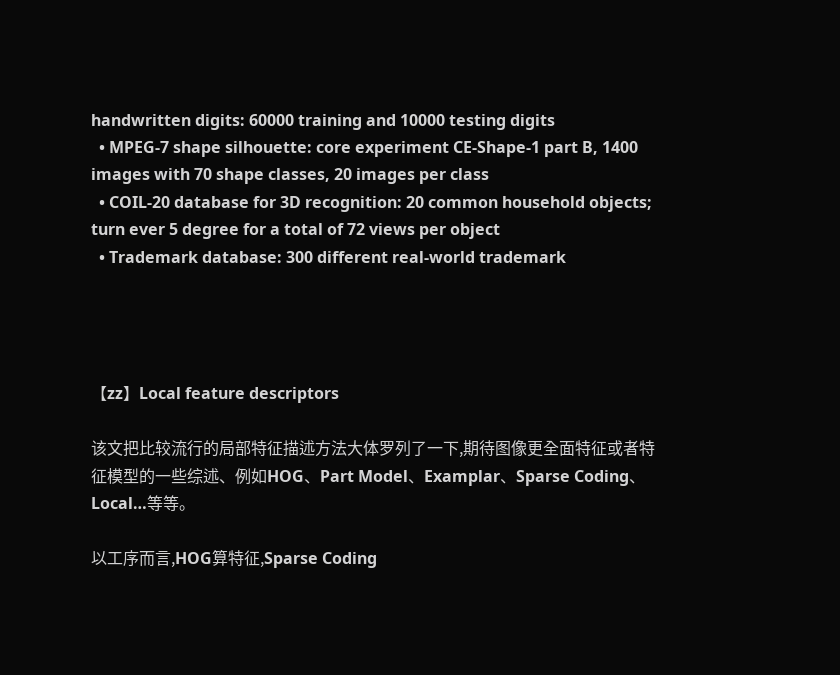handwritten digits: 60000 training and 10000 testing digits
  • MPEG-7 shape silhouette: core experiment CE-Shape-1 part B, 1400 images with 70 shape classes, 20 images per class
  • COIL-20 database for 3D recognition: 20 common household objects; turn ever 5 degree for a total of 72 views per object
  • Trademark database: 300 different real-world trademark




【zz】Local feature descriptors

该文把比较流行的局部特征描述方法大体罗列了一下,期待图像更全面特征或者特征模型的一些综述、例如HOG、Part Model、Examplar、Sparse Coding、Local…等等。

以工序而言,HOG算特征,Sparse Coding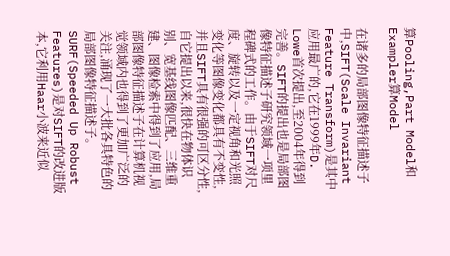算Pooling,Part Model和Exampler算Model

在诸多的局部图像特征描述子中,SIFT(Scale Invariant Feature Transform)是其中应用最广的,它在1999年D. Lowe首次提出,至2004年得到完善。SIFT的提出也是局部图像特征描述子研究领域一项里程碑式的工作。由于SIFT对尺度、旋转以及一定视角和光照变化等图像变化都具有不变性,并且SIFT具有很强的可区分性,自它提出以来,很快在物体识别、宽基线图像匹配、三维重建、图像检索中得到了应用,局部图像特征描述子在计算机视觉领域内也得到了更加广泛的关注,涌现了一大批各具特色的局部图像特征描述子。
SURF(Speeded Up Robust Features)是对SIFT的改进版本,它利用Haar小波来近似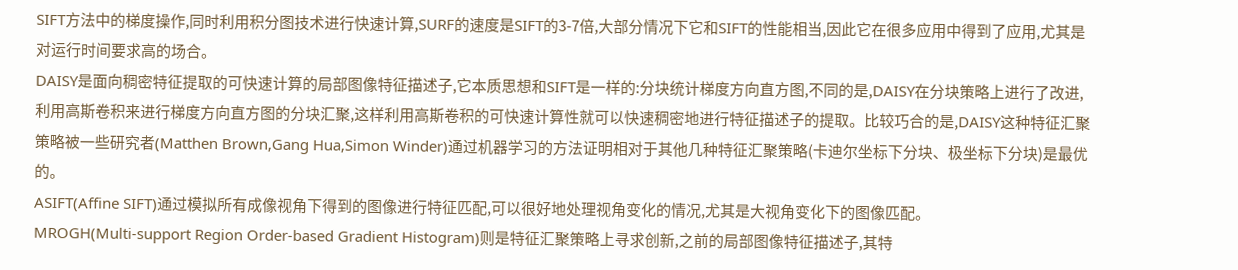SIFT方法中的梯度操作,同时利用积分图技术进行快速计算,SURF的速度是SIFT的3-7倍,大部分情况下它和SIFT的性能相当,因此它在很多应用中得到了应用,尤其是对运行时间要求高的场合。
DAISY是面向稠密特征提取的可快速计算的局部图像特征描述子,它本质思想和SIFT是一样的:分块统计梯度方向直方图,不同的是,DAISY在分块策略上进行了改进,利用高斯卷积来进行梯度方向直方图的分块汇聚,这样利用高斯卷积的可快速计算性就可以快速稠密地进行特征描述子的提取。比较巧合的是,DAISY这种特征汇聚策略被一些研究者(Matthen Brown,Gang Hua,Simon Winder)通过机器学习的方法证明相对于其他几种特征汇聚策略(卡迪尔坐标下分块、极坐标下分块)是最优的。
ASIFT(Affine SIFT)通过模拟所有成像视角下得到的图像进行特征匹配,可以很好地处理视角变化的情况,尤其是大视角变化下的图像匹配。
MROGH(Multi-support Region Order-based Gradient Histogram)则是特征汇聚策略上寻求创新,之前的局部图像特征描述子,其特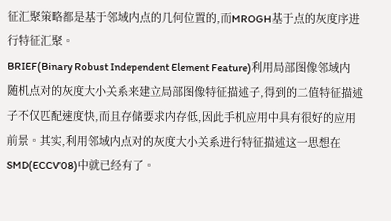征汇聚策略都是基于邻域内点的几何位置的,而MROGH基于点的灰度序进行特征汇聚。
BRIEF(Binary Robust Independent Element Feature)利用局部图像邻域内随机点对的灰度大小关系来建立局部图像特征描述子,得到的二值特征描述子不仅匹配速度快,而且存储要求内存低,因此手机应用中具有很好的应用前景。其实,利用邻域内点对的灰度大小关系进行特征描述这一思想在SMD(ECCV’08)中就已经有了。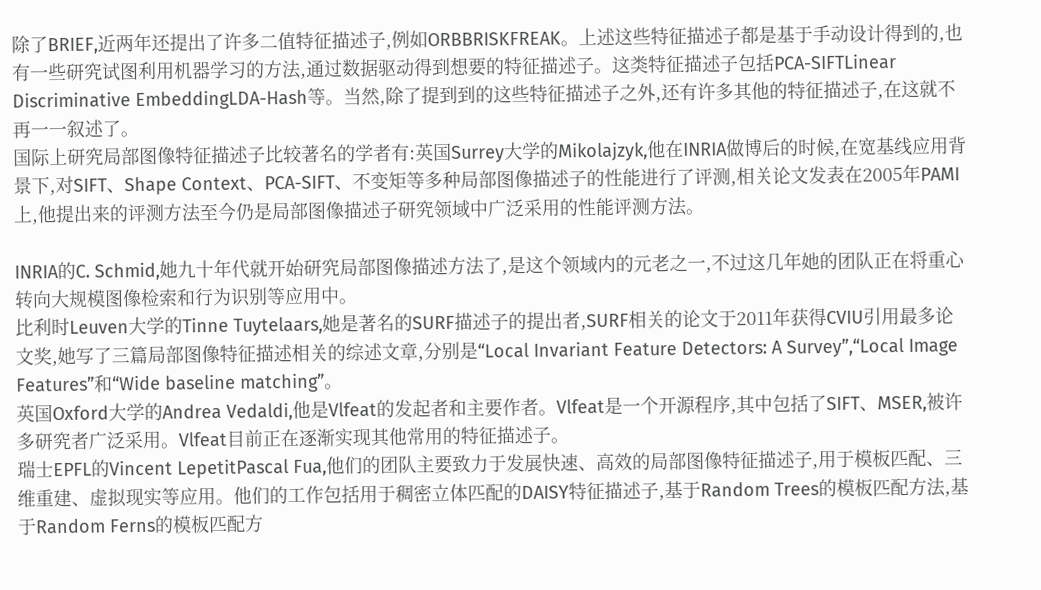除了BRIEF,近两年还提出了许多二值特征描述子,例如ORBBRISKFREAK。上述这些特征描述子都是基于手动设计得到的,也有一些研究试图利用机器学习的方法,通过数据驱动得到想要的特征描述子。这类特征描述子包括PCA-SIFTLinear Discriminative EmbeddingLDA-Hash等。当然,除了提到到的这些特征描述子之外,还有许多其他的特征描述子,在这就不再一一叙述了。
国际上研究局部图像特征描述子比较著名的学者有:英国Surrey大学的Mikolajzyk,他在INRIA做博后的时候,在宽基线应用背景下,对SIFT、Shape Context、PCA-SIFT、不变矩等多种局部图像描述子的性能进行了评测,相关论文发表在2005年PAMI上,他提出来的评测方法至今仍是局部图像描述子研究领域中广泛采用的性能评测方法。

INRIA的C. Schmid,她九十年代就开始研究局部图像描述方法了,是这个领域内的元老之一,不过这几年她的团队正在将重心转向大规模图像检索和行为识别等应用中。
比利时Leuven大学的Tinne Tuytelaars,她是著名的SURF描述子的提出者,SURF相关的论文于2011年获得CVIU引用最多论文奖,她写了三篇局部图像特征描述相关的综述文章,分别是“Local Invariant Feature Detectors: A Survey”,“Local Image Features”和“Wide baseline matching”。
英国Oxford大学的Andrea Vedaldi,他是Vlfeat的发起者和主要作者。Vlfeat是一个开源程序,其中包括了SIFT、MSER,被许多研究者广泛采用。Vlfeat目前正在逐渐实现其他常用的特征描述子。
瑞士EPFL的Vincent LepetitPascal Fua,他们的团队主要致力于发展快速、高效的局部图像特征描述子,用于模板匹配、三维重建、虚拟现实等应用。他们的工作包括用于稠密立体匹配的DAISY特征描述子,基于Random Trees的模板匹配方法,基于Random Ferns的模板匹配方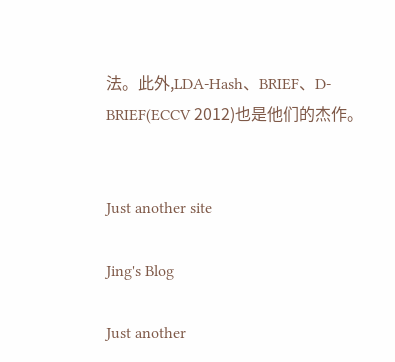法。此外,LDA-Hash、BRIEF、D-BRIEF(ECCV 2012)也是他们的杰作。


Just another site

Jing's Blog

Just another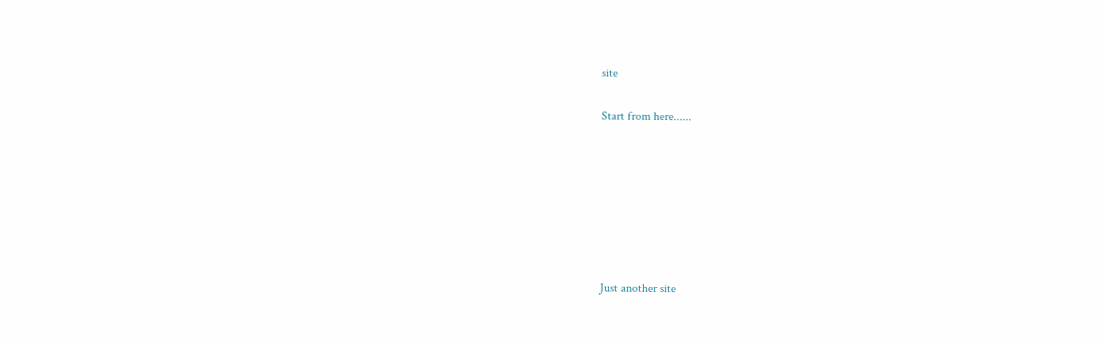site

Start from here......







Just another site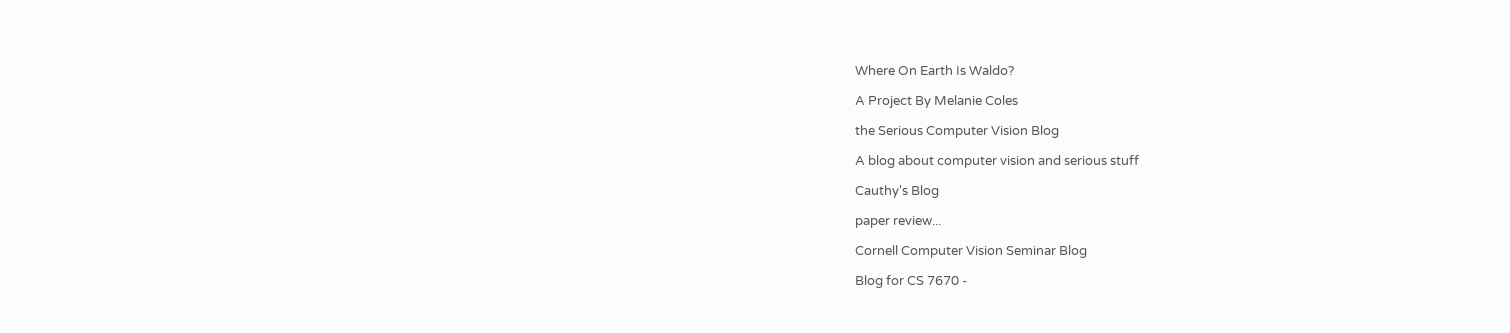Where On Earth Is Waldo?

A Project By Melanie Coles

the Serious Computer Vision Blog

A blog about computer vision and serious stuff

Cauthy's Blog

paper review...

Cornell Computer Vision Seminar Blog

Blog for CS 7670 -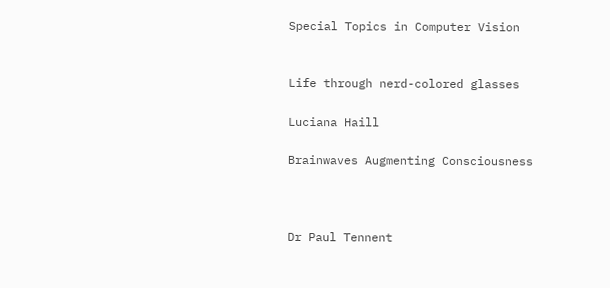Special Topics in Computer Vision


Life through nerd-colored glasses

Luciana Haill

Brainwaves Augmenting Consciousness



Dr Paul Tennent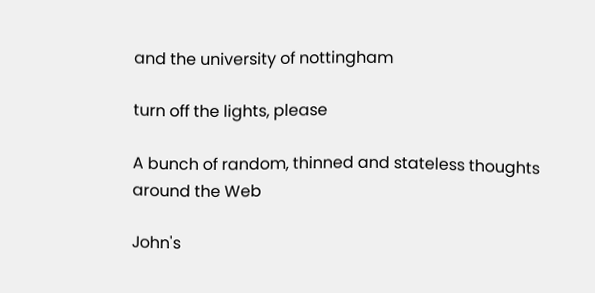and the university of nottingham

turn off the lights, please

A bunch of random, thinned and stateless thoughts around the Web

John's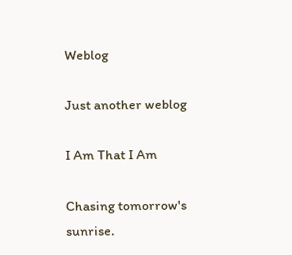Weblog

Just another weblog

I Am That I Am

Chasing tomorrow's sunrise.